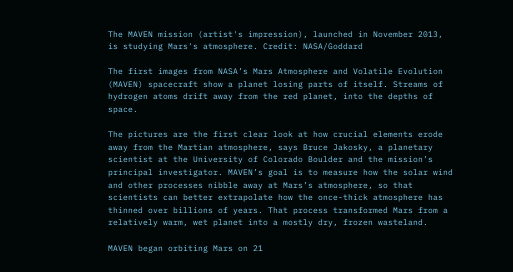The MAVEN mission (artist's impression), launched in November 2013, is studying Mars's atmosphere. Credit: NASA/Goddard

The first images from NASA’s Mars Atmosphere and Volatile Evolution (MAVEN) spacecraft show a planet losing parts of itself. Streams of hydrogen atoms drift away from the red planet, into the depths of space.

The pictures are the first clear look at how crucial elements erode away from the Martian atmosphere, says Bruce Jakosky, a planetary scientist at the University of Colorado Boulder and the mission’s principal investigator. MAVEN’s goal is to measure how the solar wind and other processes nibble away at Mars’s atmosphere, so that scientists can better extrapolate how the once-thick atmosphere has thinned over billions of years. That process transformed Mars from a relatively warm, wet planet into a mostly dry, frozen wasteland.

MAVEN began orbiting Mars on 21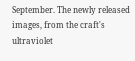September. The newly released images, from the craft's ultraviolet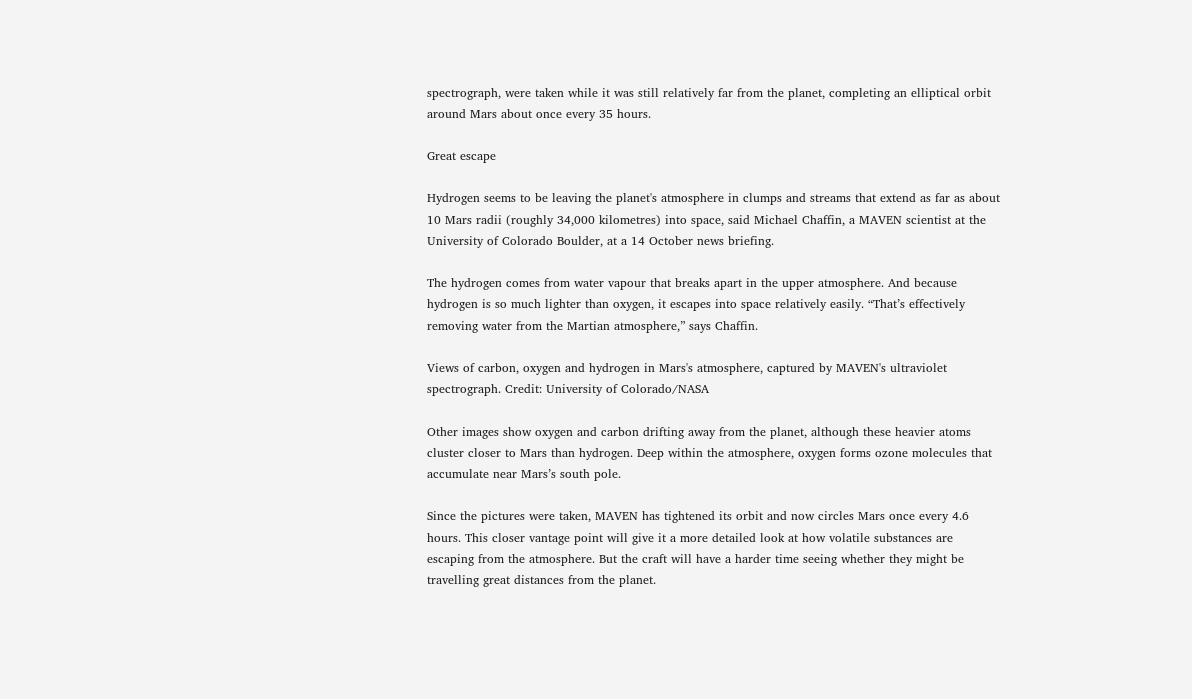spectrograph, were taken while it was still relatively far from the planet, completing an elliptical orbit around Mars about once every 35 hours.

Great escape

Hydrogen seems to be leaving the planet's atmosphere in clumps and streams that extend as far as about 10 Mars radii (roughly 34,000 kilometres) into space, said Michael Chaffin, a MAVEN scientist at the University of Colorado Boulder, at a 14 October news briefing.

The hydrogen comes from water vapour that breaks apart in the upper atmosphere. And because hydrogen is so much lighter than oxygen, it escapes into space relatively easily. “That’s effectively removing water from the Martian atmosphere,” says Chaffin.

Views of carbon, oxygen and hydrogen in Mars's atmosphere, captured by MAVEN's ultraviolet spectrograph. Credit: University of Colorado/NASA

Other images show oxygen and carbon drifting away from the planet, although these heavier atoms cluster closer to Mars than hydrogen. Deep within the atmosphere, oxygen forms ozone molecules that accumulate near Mars’s south pole.

Since the pictures were taken, MAVEN has tightened its orbit and now circles Mars once every 4.6 hours. This closer vantage point will give it a more detailed look at how volatile substances are escaping from the atmosphere. But the craft will have a harder time seeing whether they might be travelling great distances from the planet.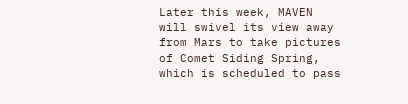Later this week, MAVEN will swivel its view away from Mars to take pictures of Comet Siding Spring, which is scheduled to pass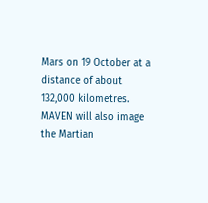Mars on 19 October at a distance of about 132,000 kilometres. MAVEN will also image the Martian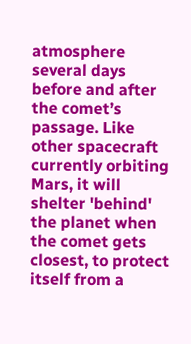atmosphere several days before and after the comet’s passage. Like other spacecraft currently orbiting Mars, it will shelter 'behind' the planet when the comet gets closest, to protect itself from a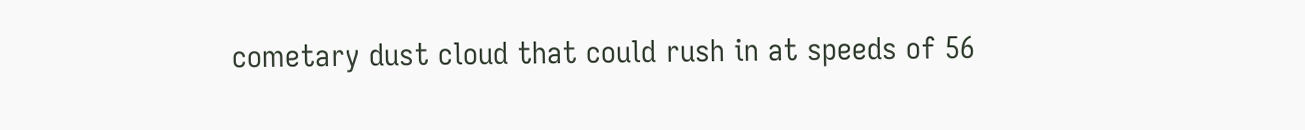cometary dust cloud that could rush in at speeds of 56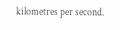kilometres per second.